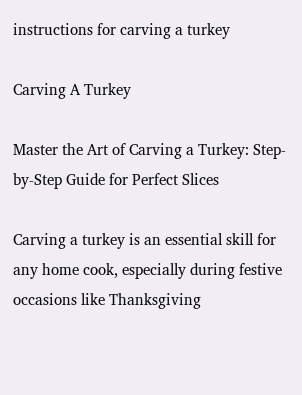instructions for carving a turkey

Carving A Turkey

Master the Art of Carving a Turkey: Step-by-Step Guide for Perfect Slices

Carving a turkey is an essential skill for any home cook, especially during festive occasions like Thanksgiving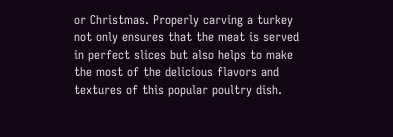or Christmas. Properly carving a turkey not only ensures that the meat is served in perfect slices but also helps to make the most of the delicious flavors and textures of this popular poultry dish.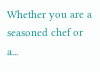Whether you are a seasoned chef or a...